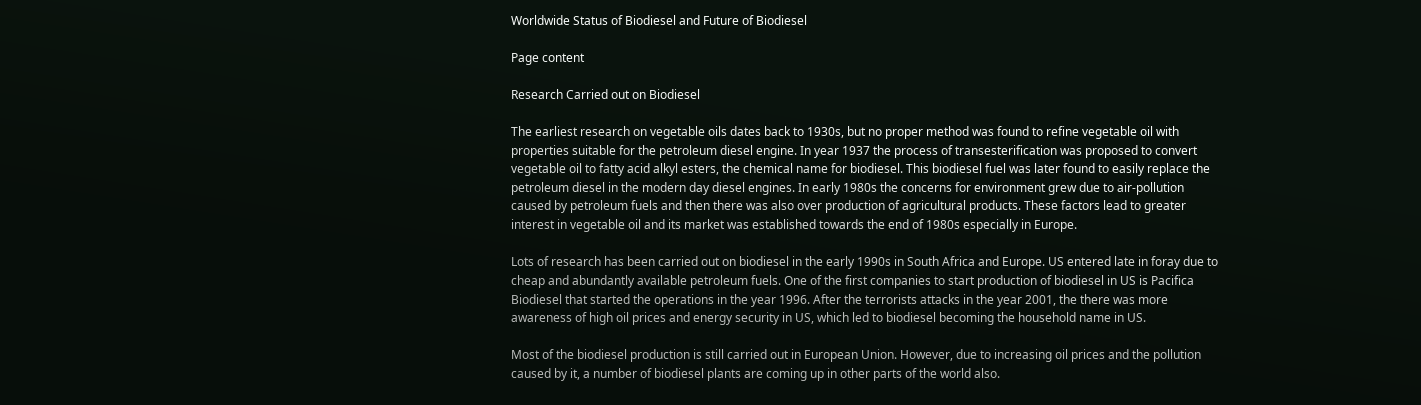Worldwide Status of Biodiesel and Future of Biodiesel

Page content

Research Carried out on Biodiesel

The earliest research on vegetable oils dates back to 1930s, but no proper method was found to refine vegetable oil with properties suitable for the petroleum diesel engine. In year 1937 the process of transesterification was proposed to convert vegetable oil to fatty acid alkyl esters, the chemical name for biodiesel. This biodiesel fuel was later found to easily replace the petroleum diesel in the modern day diesel engines. In early 1980s the concerns for environment grew due to air-pollution caused by petroleum fuels and then there was also over production of agricultural products. These factors lead to greater interest in vegetable oil and its market was established towards the end of 1980s especially in Europe.

Lots of research has been carried out on biodiesel in the early 1990s in South Africa and Europe. US entered late in foray due to cheap and abundantly available petroleum fuels. One of the first companies to start production of biodiesel in US is Pacifica Biodiesel that started the operations in the year 1996. After the terrorists attacks in the year 2001, the there was more awareness of high oil prices and energy security in US, which led to biodiesel becoming the household name in US.

Most of the biodiesel production is still carried out in European Union. However, due to increasing oil prices and the pollution caused by it, a number of biodiesel plants are coming up in other parts of the world also.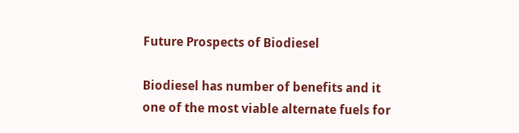Future Prospects of Biodiesel

Biodiesel has number of benefits and it one of the most viable alternate fuels for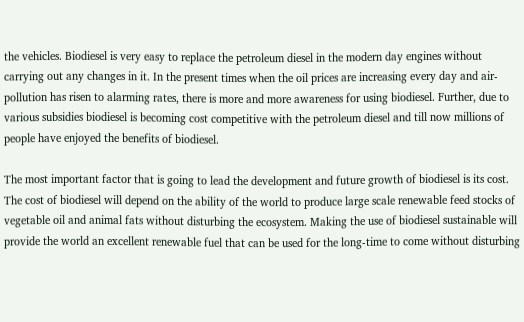the vehicles. Biodiesel is very easy to replace the petroleum diesel in the modern day engines without carrying out any changes in it. In the present times when the oil prices are increasing every day and air-pollution has risen to alarming rates, there is more and more awareness for using biodiesel. Further, due to various subsidies biodiesel is becoming cost competitive with the petroleum diesel and till now millions of people have enjoyed the benefits of biodiesel.

The most important factor that is going to lead the development and future growth of biodiesel is its cost. The cost of biodiesel will depend on the ability of the world to produce large scale renewable feed stocks of vegetable oil and animal fats without disturbing the ecosystem. Making the use of biodiesel sustainable will provide the world an excellent renewable fuel that can be used for the long-time to come without disturbing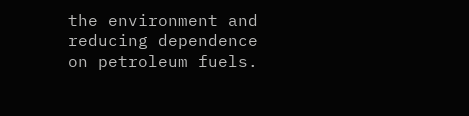the environment and reducing dependence on petroleum fuels.